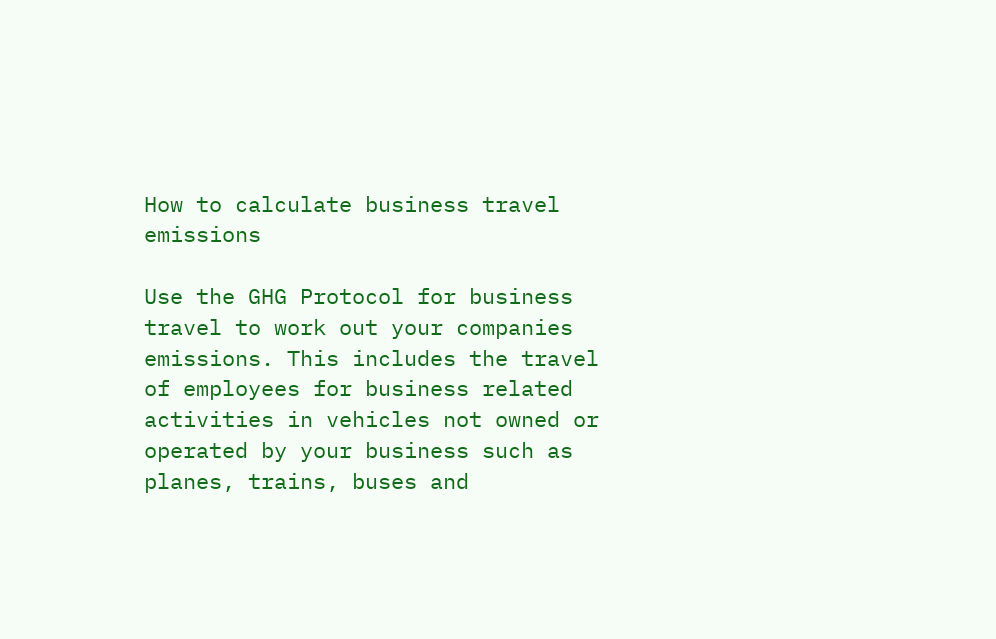How to calculate business travel emissions

Use the GHG Protocol for business travel to work out your companies emissions. This includes the travel of employees for business related activities in vehicles not owned or operated by your business such as planes, trains, buses and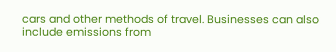cars and other methods of travel. Businesses can also include emissions from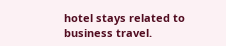hotel stays related to business travel.